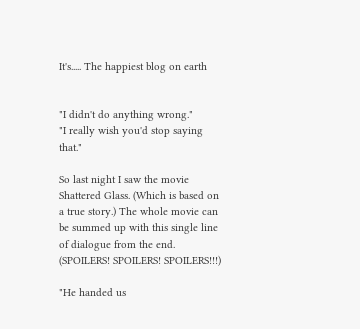It's..... The happiest blog on earth


"I didn't do anything wrong."
"I really wish you'd stop saying that."

So last night I saw the movie Shattered Glass. (Which is based on a true story.) The whole movie can be summed up with this single line of dialogue from the end. (SPOILERS! SPOILERS! SPOILERS!!!)

"He handed us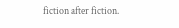fiction after fiction.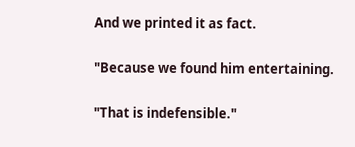And we printed it as fact.

"Because we found him entertaining.

"That is indefensible."